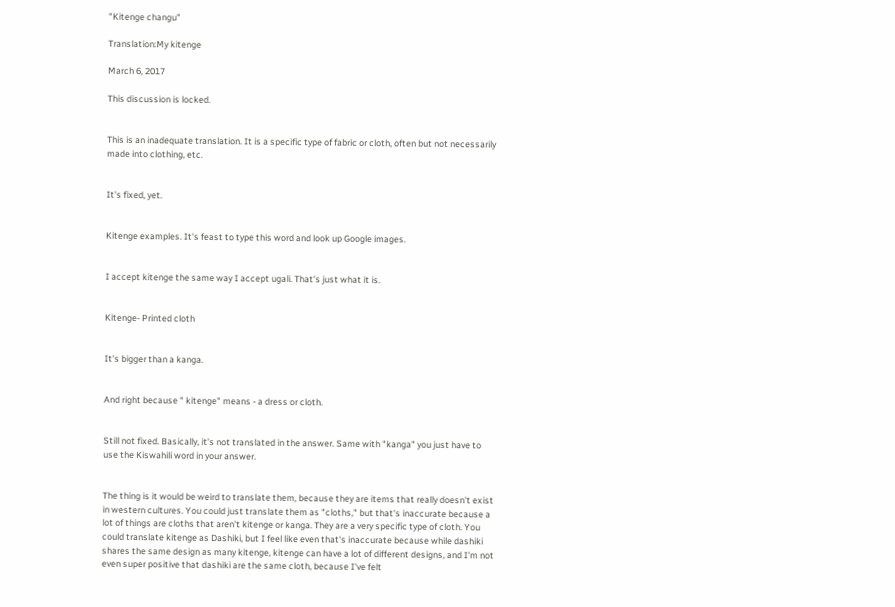"Kitenge changu"

Translation:My kitenge

March 6, 2017

This discussion is locked.


This is an inadequate translation. It is a specific type of fabric or cloth, often but not necessarily made into clothing, etc.


It's fixed, yet.


Kitenge examples. It's feast to type this word and look up Google images.


I accept kitenge the same way I accept ugali. That's just what it is.


Kitenge- Printed cloth


It's bigger than a kanga.


And right because " kitenge" means - a dress or cloth.


Still not fixed. Basically, it's not translated in the answer. Same with "kanga" you just have to use the Kiswahili word in your answer.


The thing is it would be weird to translate them, because they are items that really doesn't exist in western cultures. You could just translate them as "cloths," but that's inaccurate because a lot of things are cloths that aren't kitenge or kanga. They are a very specific type of cloth. You could translate kitenge as Dashiki, but I feel like even that's inaccurate because while dashiki shares the same design as many kitenge, kitenge can have a lot of different designs, and I'm not even super positive that dashiki are the same cloth, because I've felt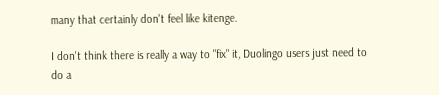many that certainly don't feel like kitenge.

I don't think there is really a way to "fix" it, Duolingo users just need to do a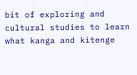bit of exploring and cultural studies to learn what kanga and kitenge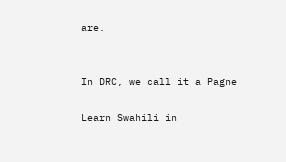are.


In DRC, we call it a Pagne

Learn Swahili in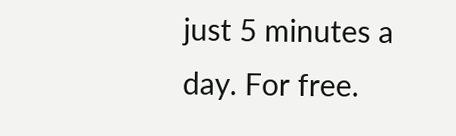just 5 minutes a day. For free.